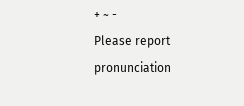+ ~ -
Please report pronunciation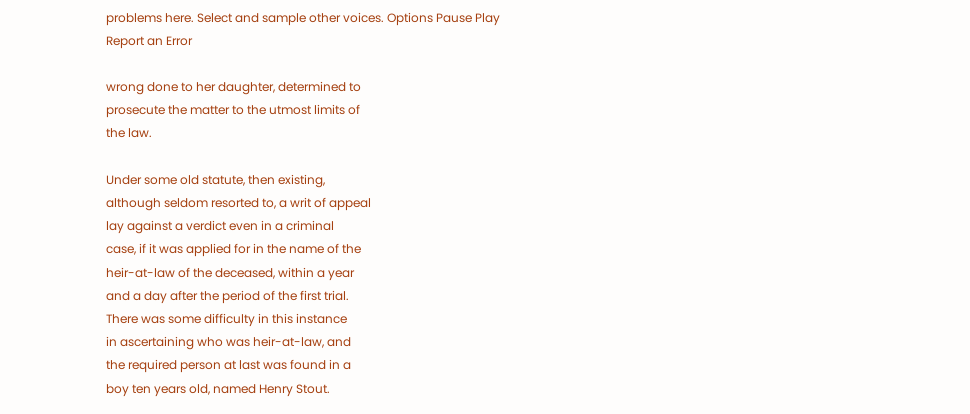problems here. Select and sample other voices. Options Pause Play
Report an Error

wrong done to her daughter, determined to
prosecute the matter to the utmost limits of
the law.

Under some old statute, then existing,
although seldom resorted to, a writ of appeal
lay against a verdict even in a criminal
case, if it was applied for in the name of the
heir-at-law of the deceased, within a year
and a day after the period of the first trial.
There was some difficulty in this instance
in ascertaining who was heir-at-law, and
the required person at last was found in a
boy ten years old, named Henry Stout.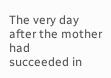The very day after the mother had
succeeded in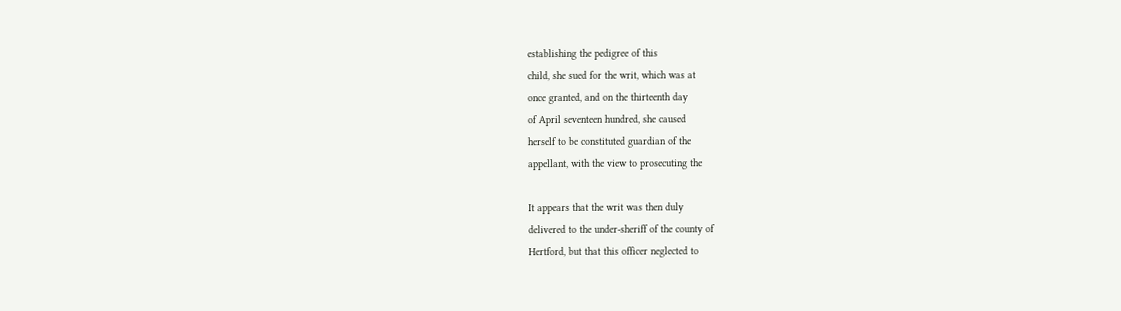establishing the pedigree of this
child, she sued for the writ, which was at
once granted, and on the thirteenth day
of April seventeen hundred, she caused
herself to be constituted guardian of the
appellant, with the view to prosecuting the

It appears that the writ was then duly
delivered to the under-sheriff of the county of
Hertford, but that this officer neglected to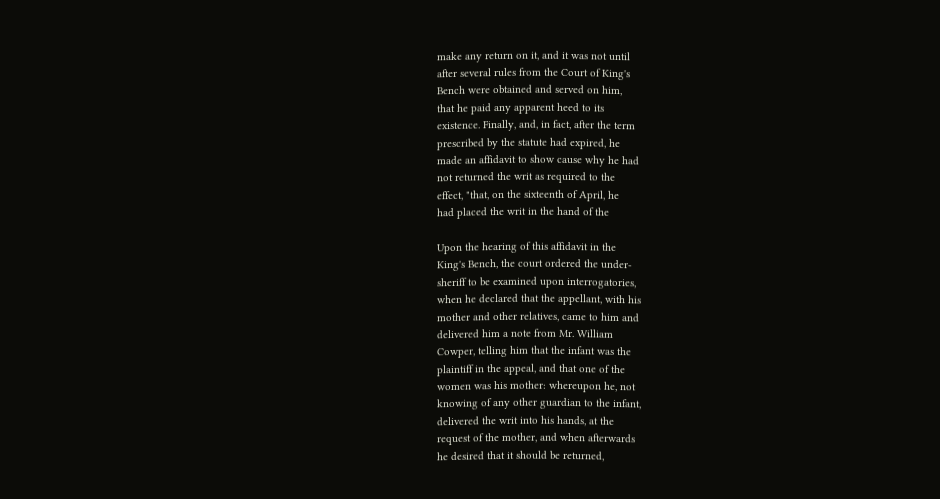make any return on it, and it was not until
after several rules from the Court of King's
Bench were obtained and served on him,
that he paid any apparent heed to its
existence. Finally, and, in fact, after the term
prescribed by the statute had expired, he
made an affidavit to show cause why he had
not returned the writ as required to the
effect, "that, on the sixteenth of April, he
had placed the writ in the hand of the

Upon the hearing of this affidavit in the
King's Bench, the court ordered the under-
sheriff to be examined upon interrogatories,
when he declared that the appellant, with his
mother and other relatives, came to him and
delivered him a note from Mr. William
Cowper, telling him that the infant was the
plaintiff in the appeal, and that one of the
women was his mother: whereupon he, not
knowing of any other guardian to the infant,
delivered the writ into his hands, at the
request of the mother, and when afterwards
he desired that it should be returned,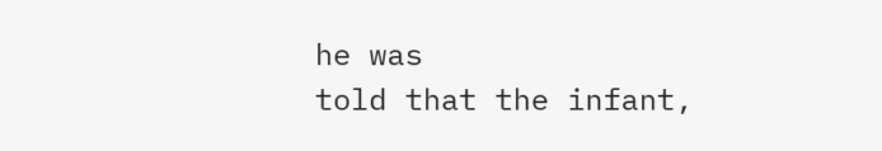he was
told that the infant,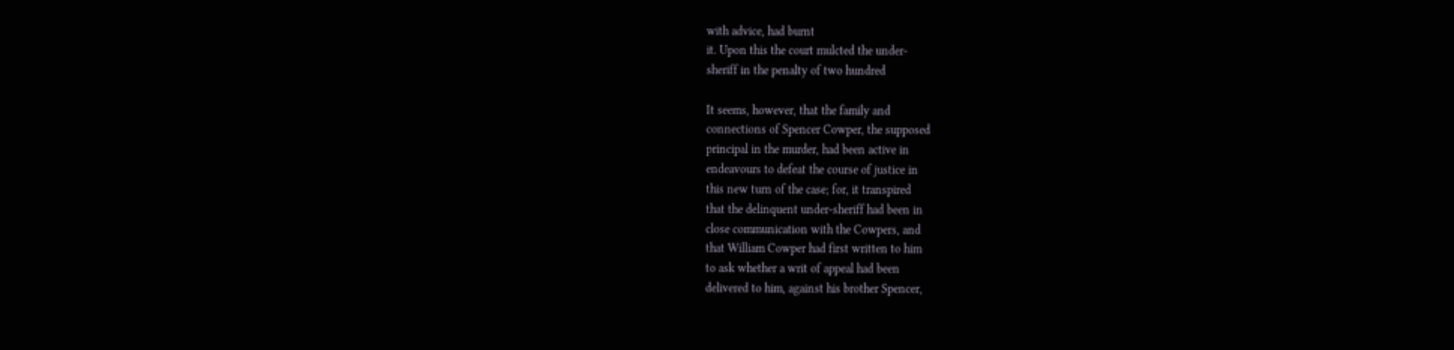with advice, had burnt
it. Upon this the court mulcted the under-
sheriff in the penalty of two hundred

It seems, however, that the family and
connections of Spencer Cowper, the supposed
principal in the murder, had been active in
endeavours to defeat the course of justice in
this new turn of the case; for, it transpired
that the delinquent under-sheriff had been in
close communication with the Cowpers, and
that William Cowper had first written to him
to ask whether a writ of appeal had been
delivered to him, against his brother Spencer,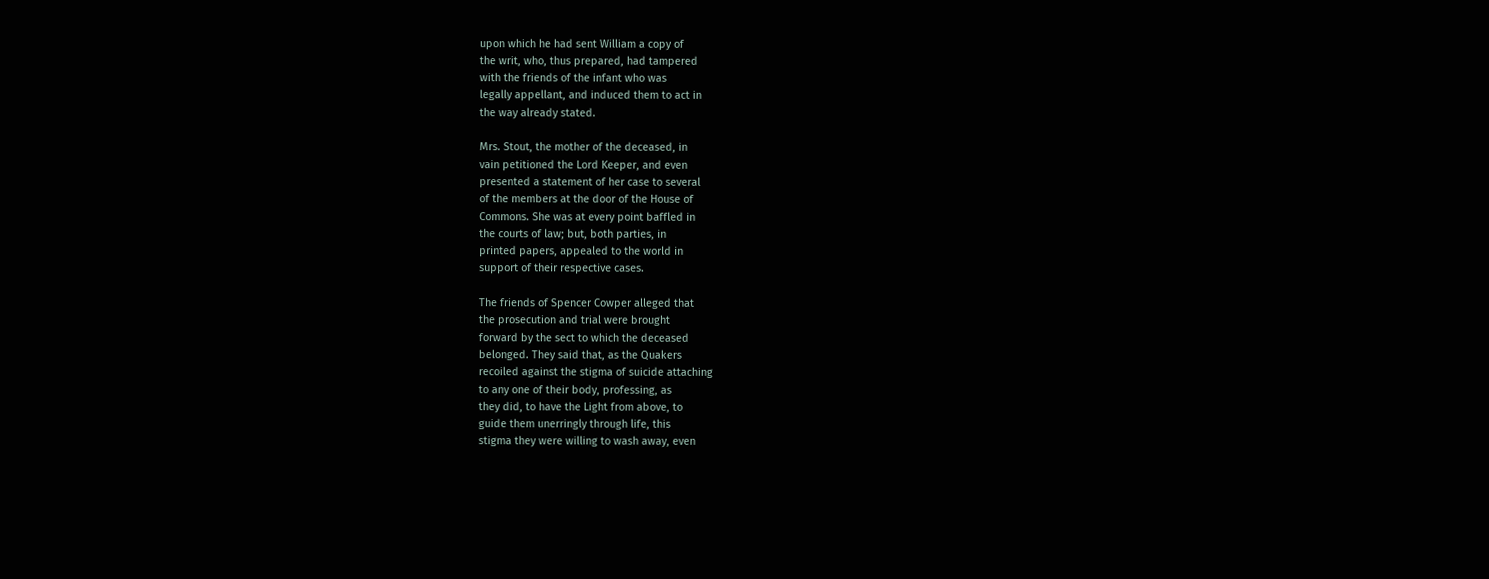upon which he had sent William a copy of
the writ, who, thus prepared, had tampered
with the friends of the infant who was
legally appellant, and induced them to act in
the way already stated.

Mrs. Stout, the mother of the deceased, in
vain petitioned the Lord Keeper, and even
presented a statement of her case to several
of the members at the door of the House of
Commons. She was at every point baffled in
the courts of law; but, both parties, in
printed papers, appealed to the world in
support of their respective cases.

The friends of Spencer Cowper alleged that
the prosecution and trial were brought
forward by the sect to which the deceased
belonged. They said that, as the Quakers
recoiled against the stigma of suicide attaching
to any one of their body, professing, as
they did, to have the Light from above, to
guide them unerringly through life, this
stigma they were willing to wash away, even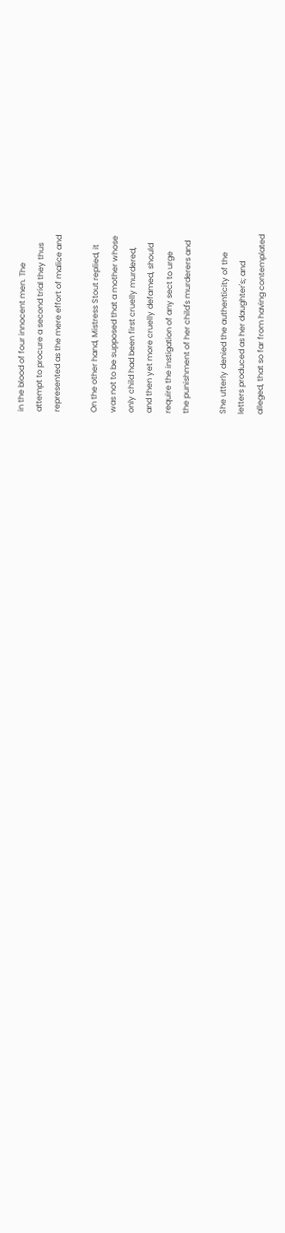in the blood of four innocent men. The
attempt to procure a second trial they thus
represented as the mere effort of malice and

On the other hand, Mistress Stout replied, it
was not to be supposed that a mother whose
only child had been first cruelly murdered,
and then yet more cruelly defamed, should
require the instigation of any sect to urge
the punishment of her child's murderers and

She utterly denied the authenticity of the
letters produced as her daughter's; and
alleged, that so far from having contemplated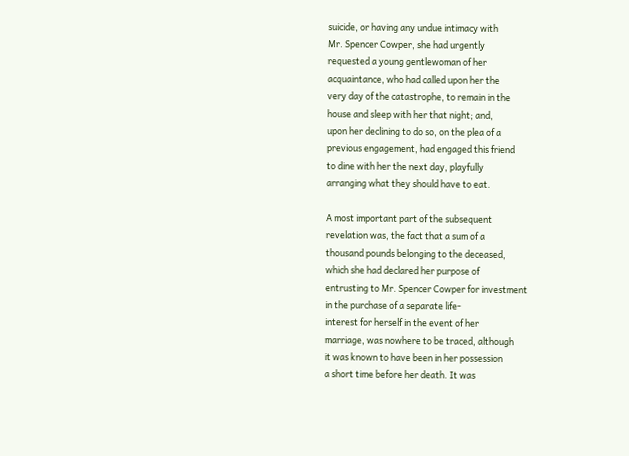suicide, or having any undue intimacy with
Mr. Spencer Cowper, she had urgently
requested a young gentlewoman of her
acquaintance, who had called upon her the
very day of the catastrophe, to remain in the
house and sleep with her that night; and,
upon her declining to do so, on the plea of a
previous engagement, had engaged this friend
to dine with her the next day, playfully
arranging what they should have to eat.

A most important part of the subsequent
revelation was, the fact that a sum of a
thousand pounds belonging to the deceased,
which she had declared her purpose of
entrusting to Mr. Spencer Cowper for investment
in the purchase of a separate life-
interest for herself in the event of her
marriage, was nowhere to be traced, although
it was known to have been in her possession
a short time before her death. It was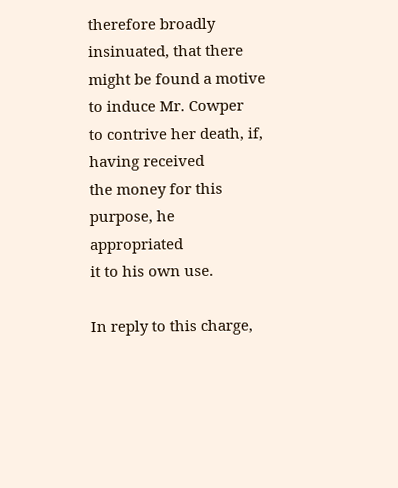therefore broadly insinuated, that there
might be found a motive to induce Mr. Cowper
to contrive her death, if, having received
the money for this purpose, he appropriated
it to his own use.

In reply to this charge,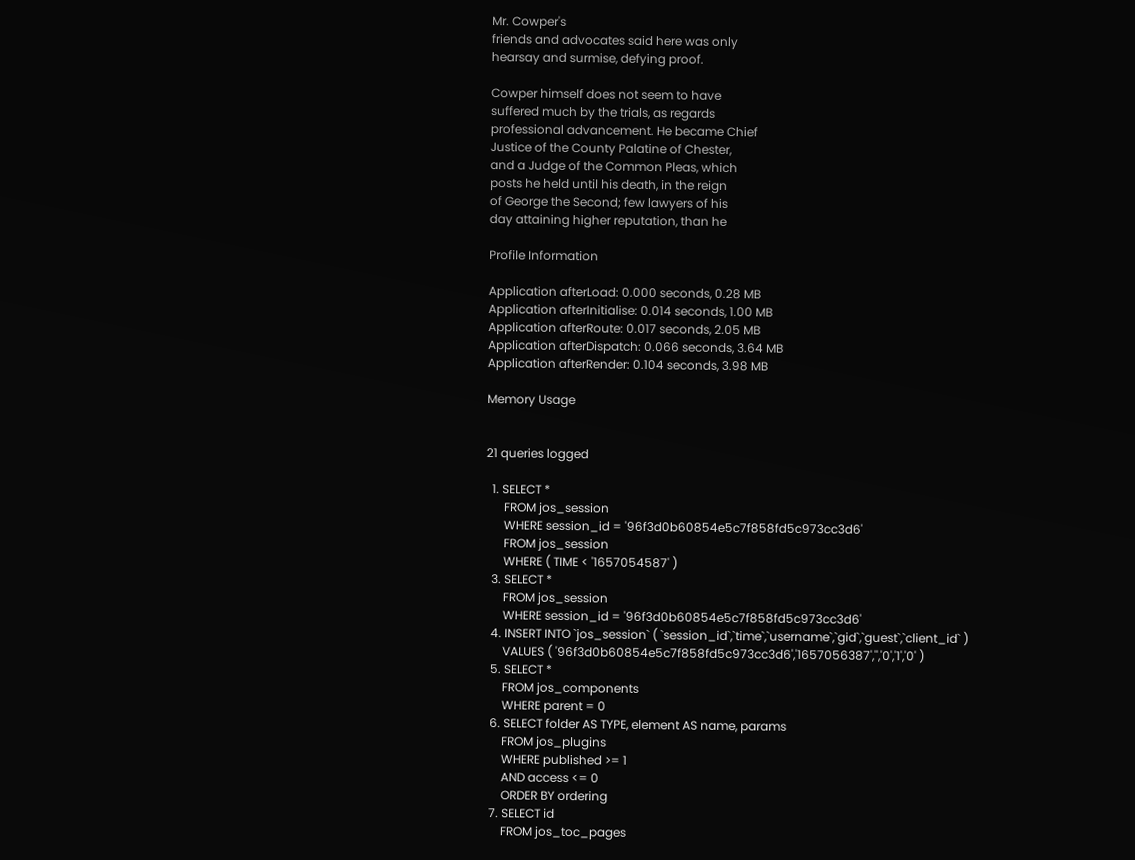Mr. Cowper's
friends and advocates said here was only
hearsay and surmise, defying proof.

Cowper himself does not seem to have
suffered much by the trials, as regards
professional advancement. He became Chief
Justice of the County Palatine of Chester,
and a Judge of the Common Pleas, which
posts he held until his death, in the reign
of George the Second; few lawyers of his
day attaining higher reputation, than he

Profile Information

Application afterLoad: 0.000 seconds, 0.28 MB
Application afterInitialise: 0.014 seconds, 1.00 MB
Application afterRoute: 0.017 seconds, 2.05 MB
Application afterDispatch: 0.066 seconds, 3.64 MB
Application afterRender: 0.104 seconds, 3.98 MB

Memory Usage


21 queries logged

  1. SELECT *
      FROM jos_session
      WHERE session_id = '96f3d0b60854e5c7f858fd5c973cc3d6'
      FROM jos_session
      WHERE ( TIME < '1657054587' )
  3. SELECT *
      FROM jos_session
      WHERE session_id = '96f3d0b60854e5c7f858fd5c973cc3d6'
  4. INSERT INTO `jos_session` ( `session_id`,`time`,`username`,`gid`,`guest`,`client_id` )
      VALUES ( '96f3d0b60854e5c7f858fd5c973cc3d6','1657056387','','0','1','0' )
  5. SELECT *
      FROM jos_components
      WHERE parent = 0
  6. SELECT folder AS TYPE, element AS name, params
      FROM jos_plugins
      WHERE published >= 1
      AND access <= 0
      ORDER BY ordering
  7. SELECT id
      FROM jos_toc_pages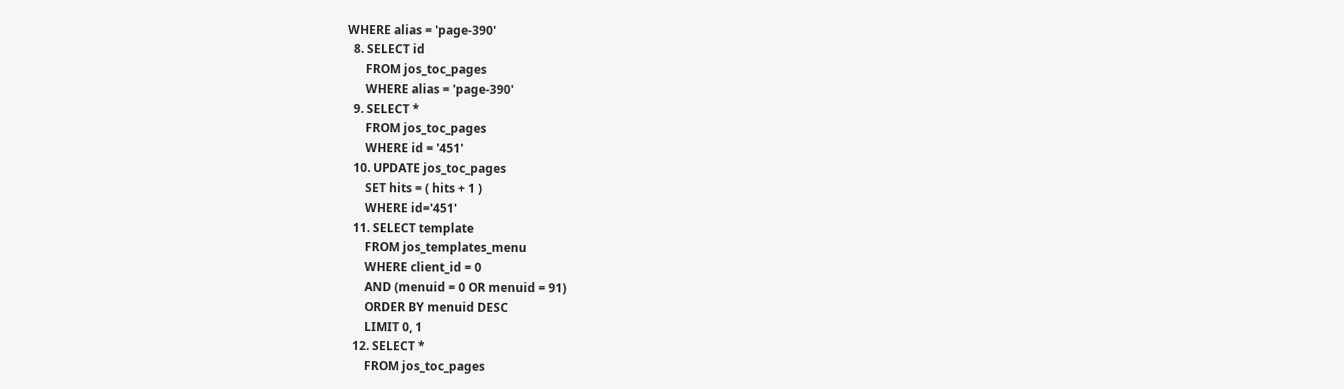WHERE alias = 'page-390'
  8. SELECT id
      FROM jos_toc_pages
      WHERE alias = 'page-390'
  9. SELECT *
      FROM jos_toc_pages
      WHERE id = '451'
  10. UPDATE jos_toc_pages
      SET hits = ( hits + 1 )
      WHERE id='451'
  11. SELECT template
      FROM jos_templates_menu
      WHERE client_id = 0
      AND (menuid = 0 OR menuid = 91)
      ORDER BY menuid DESC
      LIMIT 0, 1
  12. SELECT *
      FROM jos_toc_pages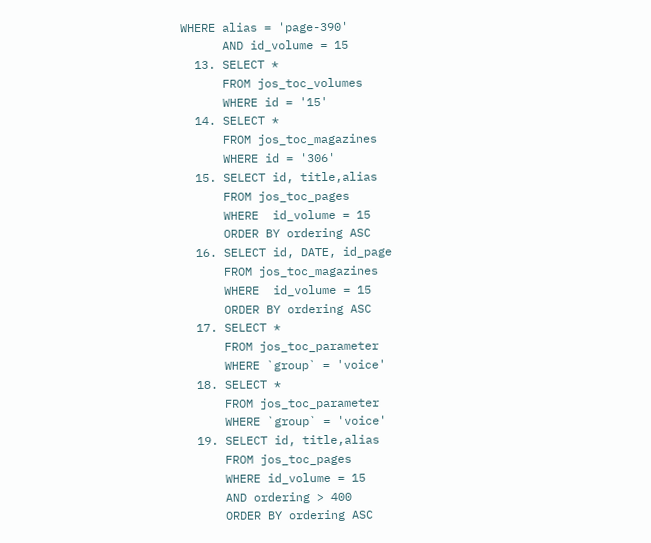WHERE alias = 'page-390'
      AND id_volume = 15
  13. SELECT *
      FROM jos_toc_volumes
      WHERE id = '15'
  14. SELECT *
      FROM jos_toc_magazines
      WHERE id = '306'
  15. SELECT id, title,alias
      FROM jos_toc_pages
      WHERE  id_volume = 15
      ORDER BY ordering ASC
  16. SELECT id, DATE, id_page
      FROM jos_toc_magazines
      WHERE  id_volume = 15
      ORDER BY ordering ASC
  17. SELECT *
      FROM jos_toc_parameter
      WHERE `group` = 'voice'
  18. SELECT *
      FROM jos_toc_parameter
      WHERE `group` = 'voice'
  19. SELECT id, title,alias
      FROM jos_toc_pages
      WHERE id_volume = 15
      AND ordering > 400
      ORDER BY ordering ASC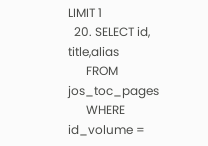LIMIT 1
  20. SELECT id, title,alias
      FROM jos_toc_pages
      WHERE id_volume =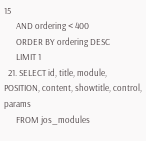15
      AND ordering < 400
      ORDER BY ordering DESC
      LIMIT 1
  21. SELECT id, title, module, POSITION, content, showtitle, control, params
      FROM jos_modules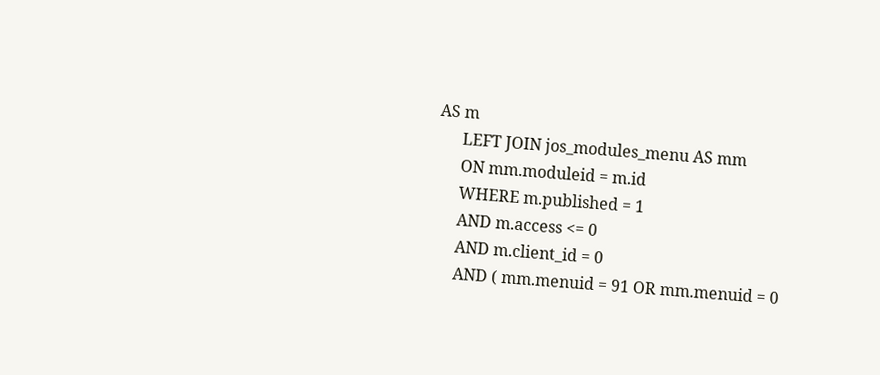AS m
      LEFT JOIN jos_modules_menu AS mm
      ON mm.moduleid = m.id
      WHERE m.published = 1
      AND m.access <= 0
      AND m.client_id = 0
      AND ( mm.menuid = 91 OR mm.menuid = 0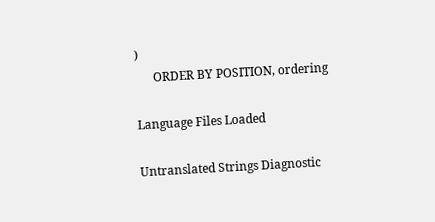)
      ORDER BY POSITION, ordering

Language Files Loaded

Untranslated Strings Diagnostic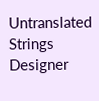Untranslated Strings Designer